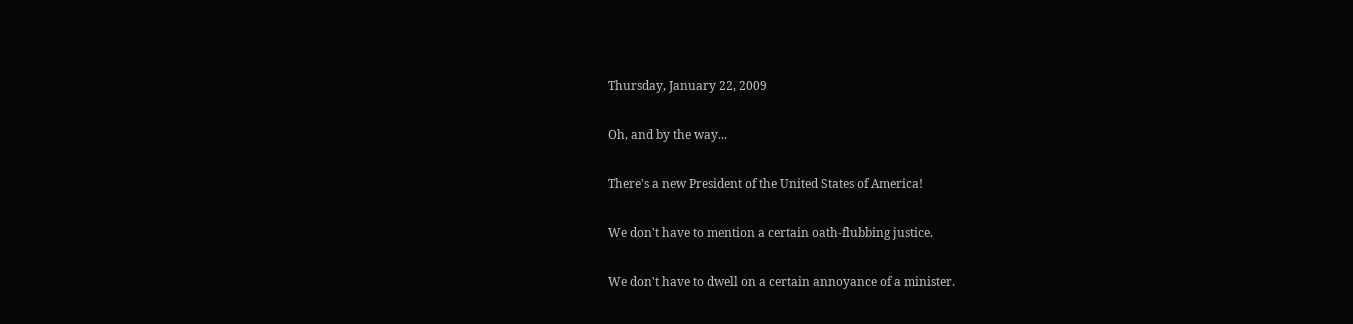Thursday, January 22, 2009

Oh, and by the way...

There's a new President of the United States of America!

We don't have to mention a certain oath-flubbing justice.

We don't have to dwell on a certain annoyance of a minister.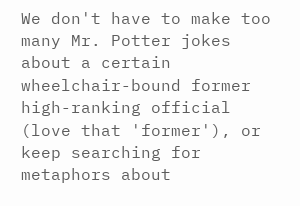We don't have to make too many Mr. Potter jokes about a certain wheelchair-bound former high-ranking official (love that 'former'), or keep searching for metaphors about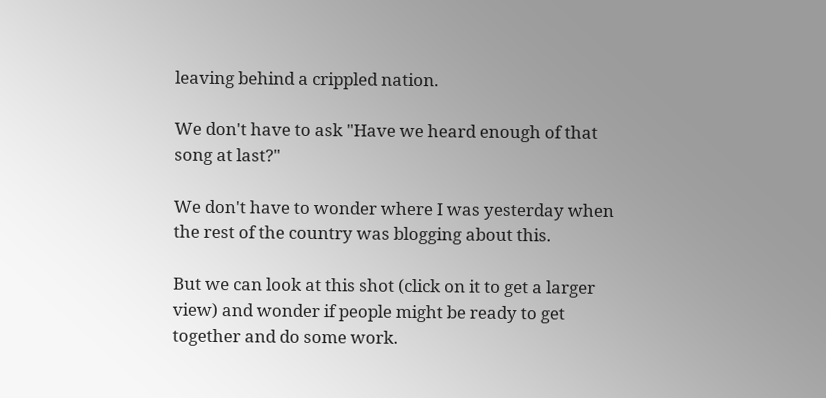leaving behind a crippled nation.

We don't have to ask "Have we heard enough of that song at last?"

We don't have to wonder where I was yesterday when the rest of the country was blogging about this.

But we can look at this shot (click on it to get a larger view) and wonder if people might be ready to get together and do some work.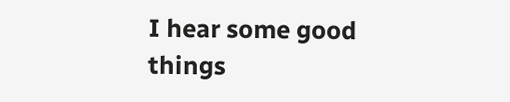I hear some good things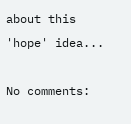about this 'hope' idea...

No comments: